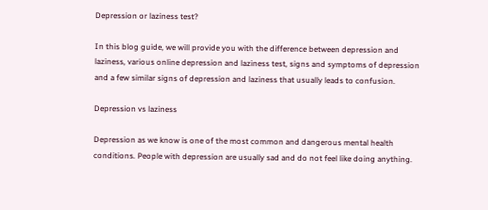Depression or laziness test?

In this blog guide, we will provide you with the difference between depression and laziness, various online depression and laziness test, signs and symptoms of depression and a few similar signs of depression and laziness that usually leads to confusion.

Depression vs laziness

Depression as we know is one of the most common and dangerous mental health conditions. People with depression are usually sad and do not feel like doing anything.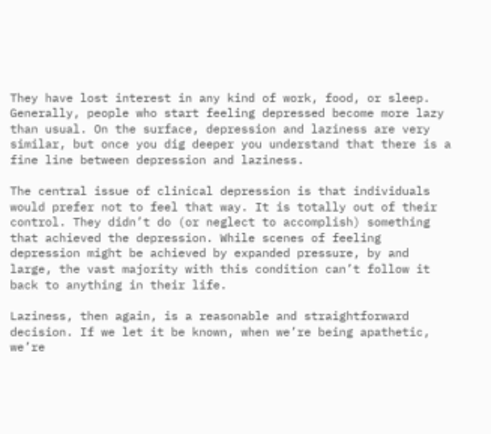They have lost interest in any kind of work, food, or sleep. Generally, people who start feeling depressed become more lazy than usual. On the surface, depression and laziness are very similar, but once you dig deeper you understand that there is a fine line between depression and laziness.

The central issue of clinical depression is that individuals would prefer not to feel that way. It is totally out of their control. They didn’t do (or neglect to accomplish) something that achieved the depression. While scenes of feeling depression might be achieved by expanded pressure, by and large, the vast majority with this condition can’t follow it back to anything in their life.

Laziness, then again, is a reasonable and straightforward decision. If we let it be known, when we’re being apathetic, we’re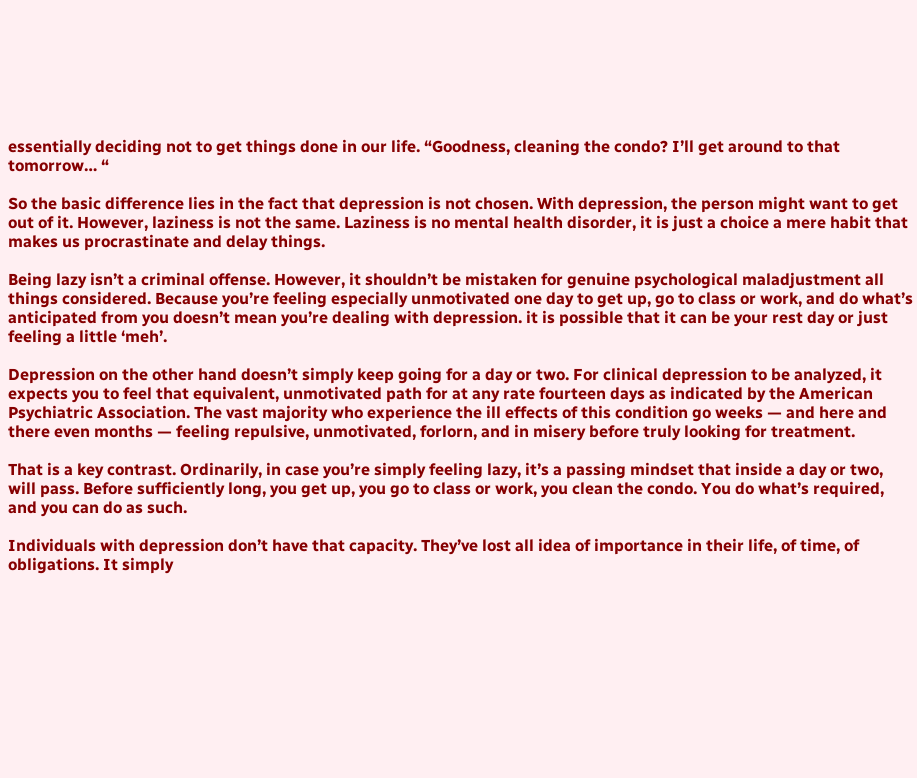essentially deciding not to get things done in our life. “Goodness, cleaning the condo? I’ll get around to that tomorrow… “

So the basic difference lies in the fact that depression is not chosen. With depression, the person might want to get out of it. However, laziness is not the same. Laziness is no mental health disorder, it is just a choice a mere habit that makes us procrastinate and delay things.

Being lazy isn’t a criminal offense. However, it shouldn’t be mistaken for genuine psychological maladjustment all things considered. Because you’re feeling especially unmotivated one day to get up, go to class or work, and do what’s anticipated from you doesn’t mean you’re dealing with depression. it is possible that it can be your rest day or just feeling a little ‘meh’.

Depression on the other hand doesn’t simply keep going for a day or two. For clinical depression to be analyzed, it expects you to feel that equivalent, unmotivated path for at any rate fourteen days as indicated by the American Psychiatric Association. The vast majority who experience the ill effects of this condition go weeks — and here and there even months — feeling repulsive, unmotivated, forlorn, and in misery before truly looking for treatment.

That is a key contrast. Ordinarily, in case you’re simply feeling lazy, it’s a passing mindset that inside a day or two, will pass. Before sufficiently long, you get up, you go to class or work, you clean the condo. You do what’s required, and you can do as such.

Individuals with depression don’t have that capacity. They’ve lost all idea of importance in their life, of time, of obligations. It simply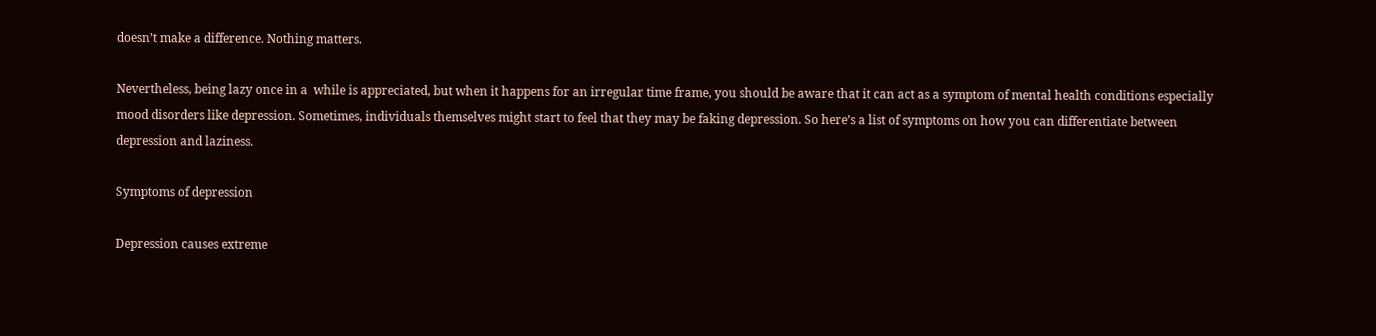doesn’t make a difference. Nothing matters.

Nevertheless, being lazy once in a  while is appreciated, but when it happens for an irregular time frame, you should be aware that it can act as a symptom of mental health conditions especially mood disorders like depression. Sometimes, individuals themselves might start to feel that they may be faking depression. So here’s a list of symptoms on how you can differentiate between depression and laziness.

Symptoms of depression

Depression causes extreme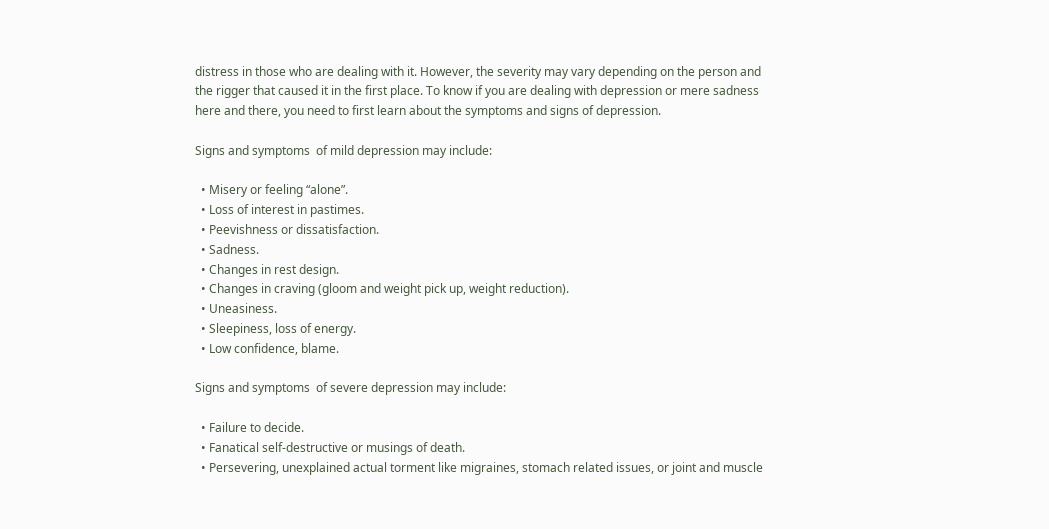distress in those who are dealing with it. However, the severity may vary depending on the person and the rigger that caused it in the first place. To know if you are dealing with depression or mere sadness here and there, you need to first learn about the symptoms and signs of depression.

Signs and symptoms  of mild depression may include:

  • Misery or feeling “alone”.
  • Loss of interest in pastimes.
  • Peevishness or dissatisfaction.
  • Sadness.
  • Changes in rest design.
  • Changes in craving (gloom and weight pick up, weight reduction).
  • Uneasiness.
  • Sleepiness, loss of energy.
  • Low confidence, blame.

Signs and symptoms  of severe depression may include:

  • Failure to decide.
  • Fanatical self-destructive or musings of death.
  • Persevering, unexplained actual torment like migraines, stomach related issues, or joint and muscle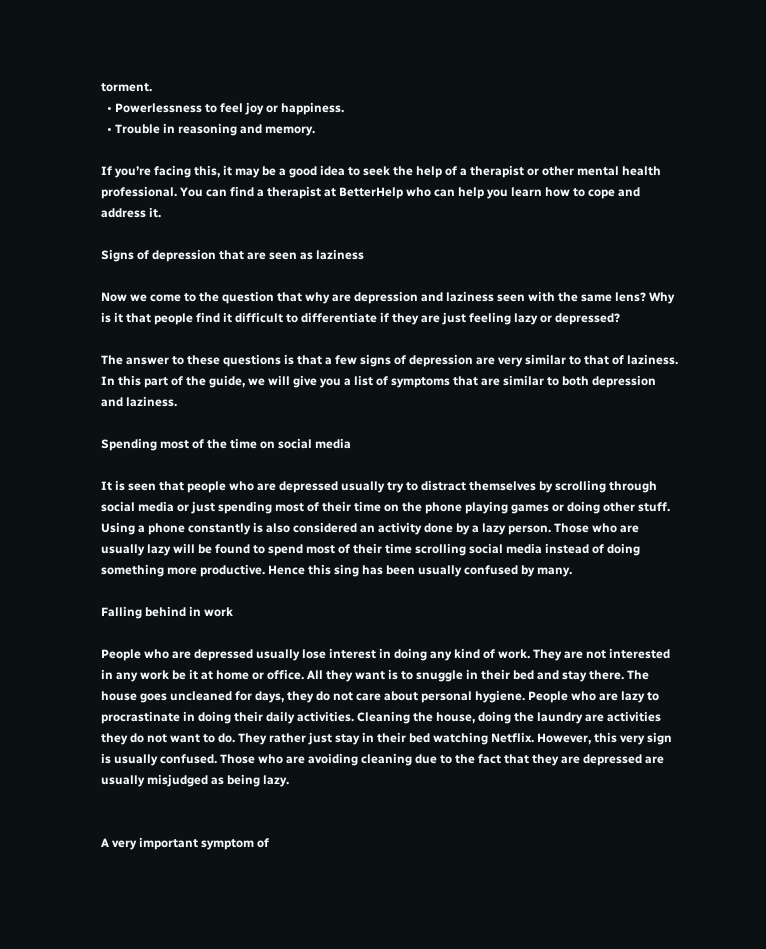torment.
  • Powerlessness to feel joy or happiness.
  • Trouble in reasoning and memory.

If you’re facing this, it may be a good idea to seek the help of a therapist or other mental health professional. You can find a therapist at BetterHelp who can help you learn how to cope and address it.

Signs of depression that are seen as laziness

Now we come to the question that why are depression and laziness seen with the same lens? Why is it that people find it difficult to differentiate if they are just feeling lazy or depressed?

The answer to these questions is that a few signs of depression are very similar to that of laziness. In this part of the guide, we will give you a list of symptoms that are similar to both depression and laziness.

Spending most of the time on social media

It is seen that people who are depressed usually try to distract themselves by scrolling through social media or just spending most of their time on the phone playing games or doing other stuff. Using a phone constantly is also considered an activity done by a lazy person. Those who are usually lazy will be found to spend most of their time scrolling social media instead of doing something more productive. Hence this sing has been usually confused by many.

Falling behind in work

People who are depressed usually lose interest in doing any kind of work. They are not interested in any work be it at home or office. All they want is to snuggle in their bed and stay there. The house goes uncleaned for days, they do not care about personal hygiene. People who are lazy to procrastinate in doing their daily activities. Cleaning the house, doing the laundry are activities they do not want to do. They rather just stay in their bed watching Netflix. However, this very sign is usually confused. Those who are avoiding cleaning due to the fact that they are depressed are usually misjudged as being lazy.


A very important symptom of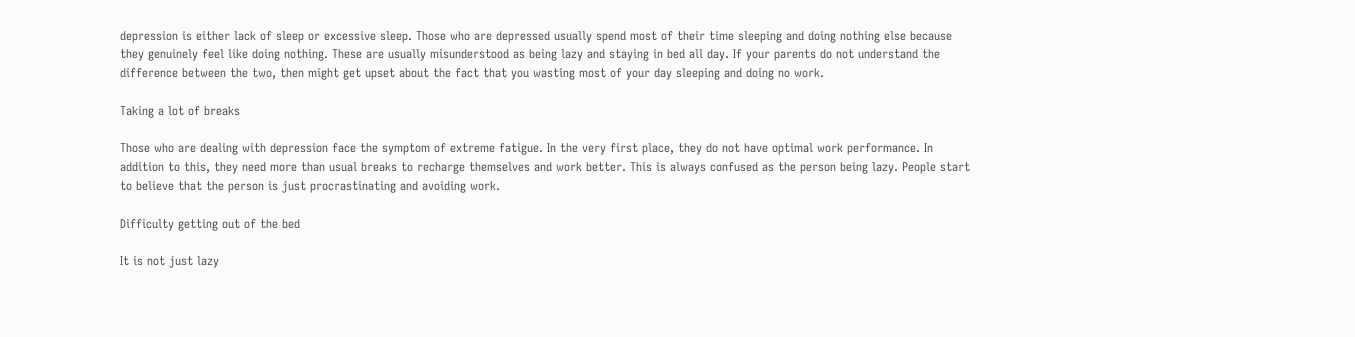depression is either lack of sleep or excessive sleep. Those who are depressed usually spend most of their time sleeping and doing nothing else because they genuinely feel like doing nothing. These are usually misunderstood as being lazy and staying in bed all day. If your parents do not understand the difference between the two, then might get upset about the fact that you wasting most of your day sleeping and doing no work.

Taking a lot of breaks

Those who are dealing with depression face the symptom of extreme fatigue. In the very first place, they do not have optimal work performance. In addition to this, they need more than usual breaks to recharge themselves and work better. This is always confused as the person being lazy. People start to believe that the person is just procrastinating and avoiding work.

Difficulty getting out of the bed

It is not just lazy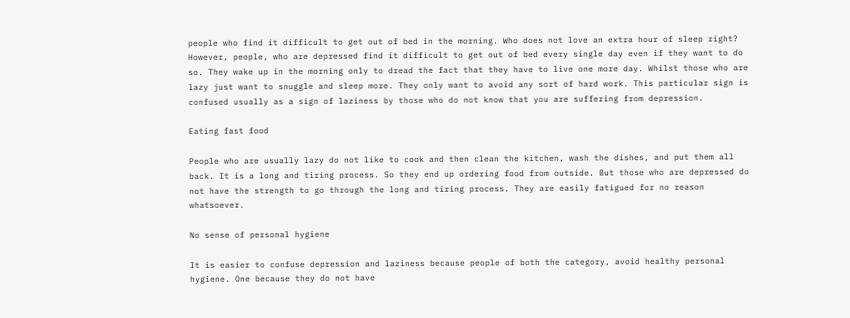people who find it difficult to get out of bed in the morning. Who does not love an extra hour of sleep right? However, people, who are depressed find it difficult to get out of bed every single day even if they want to do so. They wake up in the morning only to dread the fact that they have to live one more day. Whilst those who are lazy just want to snuggle and sleep more. They only want to avoid any sort of hard work. This particular sign is confused usually as a sign of laziness by those who do not know that you are suffering from depression.

Eating fast food

People who are usually lazy do not like to cook and then clean the kitchen, wash the dishes, and put them all back. It is a long and tiring process. So they end up ordering food from outside. But those who are depressed do not have the strength to go through the long and tiring process. They are easily fatigued for no reason whatsoever.

No sense of personal hygiene

It is easier to confuse depression and laziness because people of both the category, avoid healthy personal hygiene. One because they do not have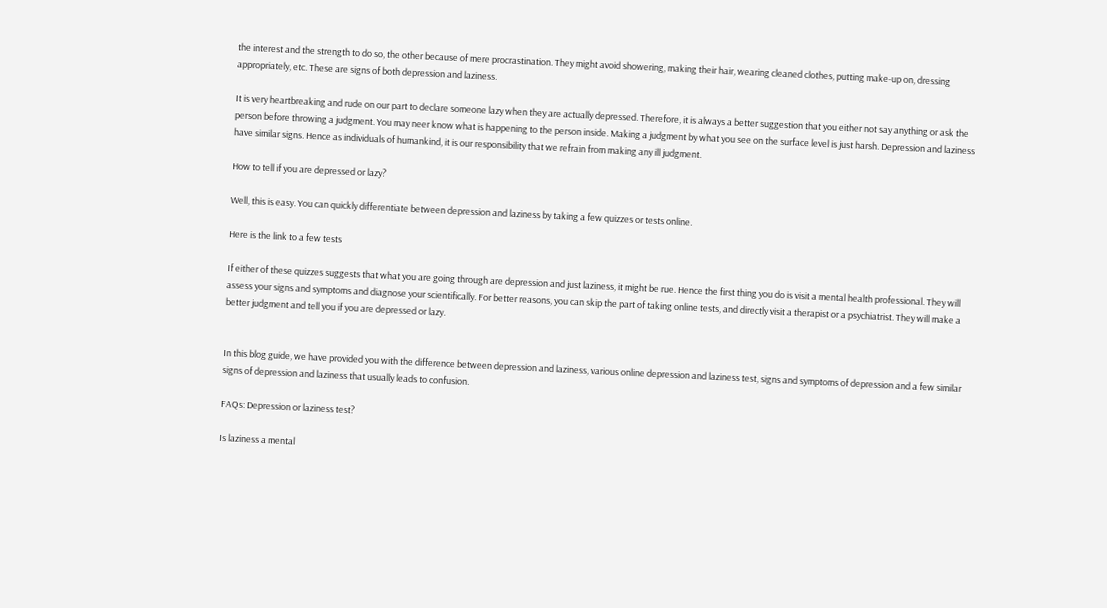the interest and the strength to do so, the other because of mere procrastination. They might avoid showering, making their hair, wearing cleaned clothes, putting make-up on, dressing appropriately, etc. These are signs of both depression and laziness.

It is very heartbreaking and rude on our part to declare someone lazy when they are actually depressed. Therefore, it is always a better suggestion that you either not say anything or ask the person before throwing a judgment. You may neer know what is happening to the person inside. Making a judgment by what you see on the surface level is just harsh. Depression and laziness have similar signs. Hence as individuals of humankind, it is our responsibility that we refrain from making any ill judgment.

How to tell if you are depressed or lazy?

Well, this is easy. You can quickly differentiate between depression and laziness by taking a few quizzes or tests online.

Here is the link to a few tests

If either of these quizzes suggests that what you are going through are depression and just laziness, it might be rue. Hence the first thing you do is visit a mental health professional. They will assess your signs and symptoms and diagnose your scientifically. For better reasons, you can skip the part of taking online tests, and directly visit a therapist or a psychiatrist. They will make a better judgment and tell you if you are depressed or lazy.


In this blog guide, we have provided you with the difference between depression and laziness, various online depression and laziness test, signs and symptoms of depression and a few similar signs of depression and laziness that usually leads to confusion.

FAQs: Depression or laziness test?

Is laziness a mental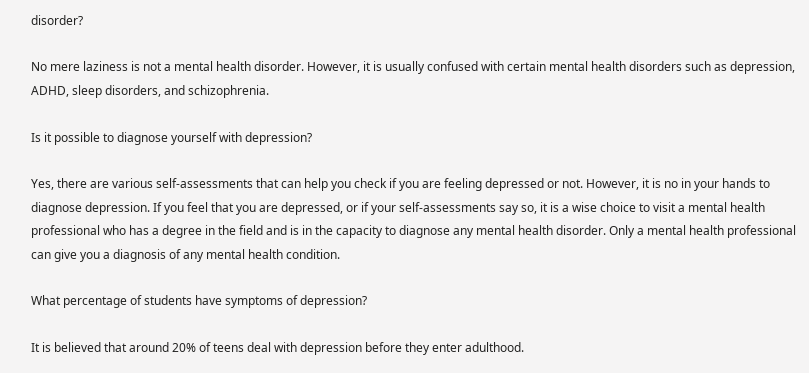disorder?

No mere laziness is not a mental health disorder. However, it is usually confused with certain mental health disorders such as depression, ADHD, sleep disorders, and schizophrenia.

Is it possible to diagnose yourself with depression?

Yes, there are various self-assessments that can help you check if you are feeling depressed or not. However, it is no in your hands to diagnose depression. If you feel that you are depressed, or if your self-assessments say so, it is a wise choice to visit a mental health professional who has a degree in the field and is in the capacity to diagnose any mental health disorder. Only a mental health professional can give you a diagnosis of any mental health condition.

What percentage of students have symptoms of depression?

It is believed that around 20% of teens deal with depression before they enter adulthood.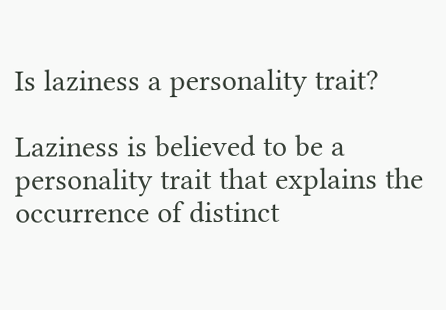Is laziness a personality trait?

Laziness is believed to be a personality trait that explains the occurrence of distinct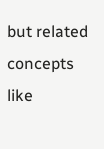but related concepts like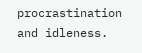procrastination and idleness.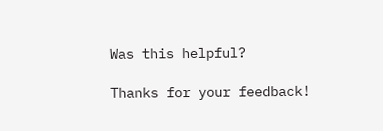Was this helpful?

Thanks for your feedback!